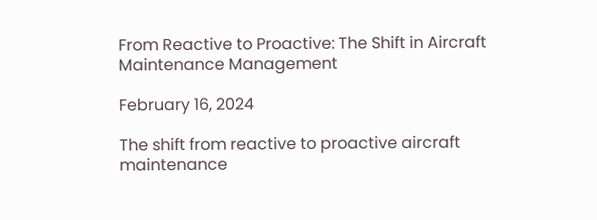From Reactive to Proactive: The Shift in Aircraft Maintenance Management

February 16, 2024

The shift from reactive to proactive aircraft maintenance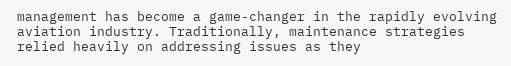management has become a game-changer in the rapidly evolving aviation industry. Traditionally, maintenance strategies relied heavily on addressing issues as they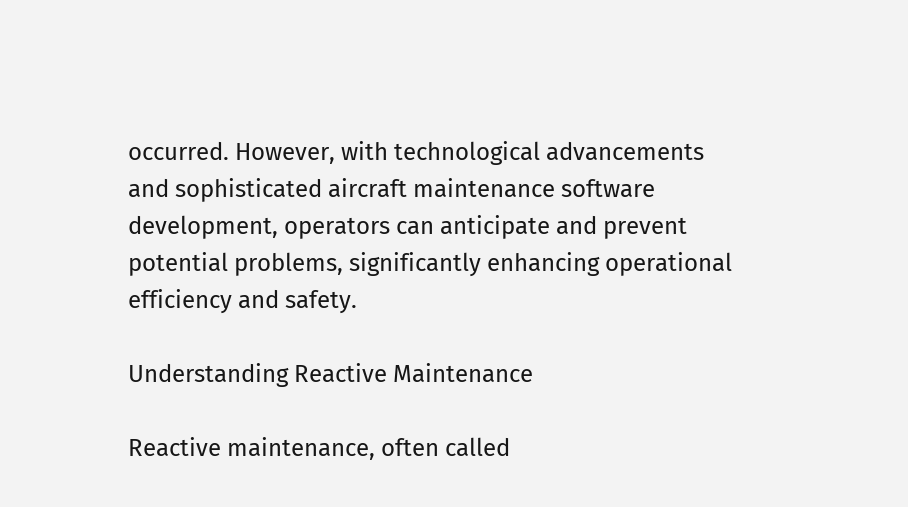occurred. However, with technological advancements and sophisticated aircraft maintenance software development, operators can anticipate and prevent potential problems, significantly enhancing operational efficiency and safety.

Understanding Reactive Maintenance

Reactive maintenance, often called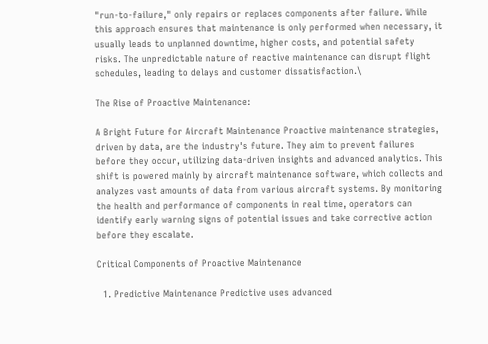"run-to-failure," only repairs or replaces components after failure. While this approach ensures that maintenance is only performed when necessary, it usually leads to unplanned downtime, higher costs, and potential safety risks. The unpredictable nature of reactive maintenance can disrupt flight schedules, leading to delays and customer dissatisfaction.\

The Rise of Proactive Maintenance:

A Bright Future for Aircraft Maintenance Proactive maintenance strategies, driven by data, are the industry's future. They aim to prevent failures before they occur, utilizing data-driven insights and advanced analytics. This shift is powered mainly by aircraft maintenance software, which collects and analyzes vast amounts of data from various aircraft systems. By monitoring the health and performance of components in real time, operators can identify early warning signs of potential issues and take corrective action before they escalate.

Critical Components of Proactive Maintenance

  1. Predictive Maintenance Predictive uses advanced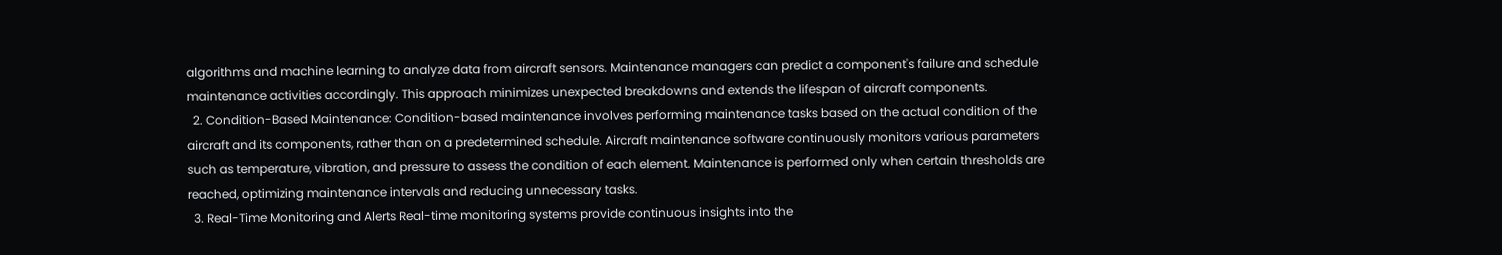algorithms and machine learning to analyze data from aircraft sensors. Maintenance managers can predict a component's failure and schedule maintenance activities accordingly. This approach minimizes unexpected breakdowns and extends the lifespan of aircraft components.
  2. Condition-Based Maintenance: Condition-based maintenance involves performing maintenance tasks based on the actual condition of the aircraft and its components, rather than on a predetermined schedule. Aircraft maintenance software continuously monitors various parameters such as temperature, vibration, and pressure to assess the condition of each element. Maintenance is performed only when certain thresholds are reached, optimizing maintenance intervals and reducing unnecessary tasks.
  3. Real-Time Monitoring and Alerts Real-time monitoring systems provide continuous insights into the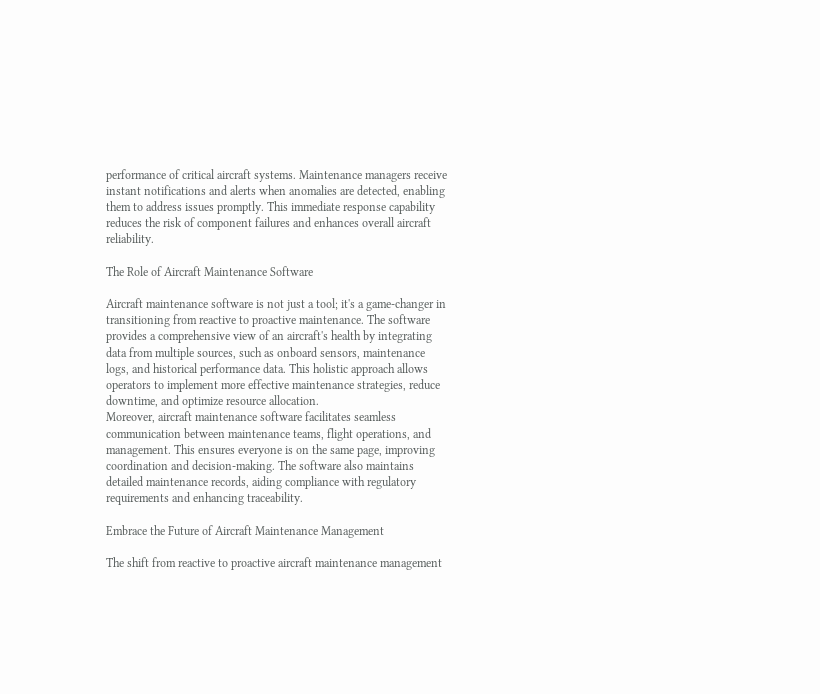performance of critical aircraft systems. Maintenance managers receive instant notifications and alerts when anomalies are detected, enabling them to address issues promptly. This immediate response capability reduces the risk of component failures and enhances overall aircraft reliability.

The Role of Aircraft Maintenance Software

Aircraft maintenance software is not just a tool; it's a game-changer in transitioning from reactive to proactive maintenance. The software provides a comprehensive view of an aircraft's health by integrating data from multiple sources, such as onboard sensors, maintenance logs, and historical performance data. This holistic approach allows operators to implement more effective maintenance strategies, reduce downtime, and optimize resource allocation.
Moreover, aircraft maintenance software facilitates seamless communication between maintenance teams, flight operations, and management. This ensures everyone is on the same page, improving coordination and decision-making. The software also maintains detailed maintenance records, aiding compliance with regulatory requirements and enhancing traceability.

Embrace the Future of Aircraft Maintenance Management

The shift from reactive to proactive aircraft maintenance management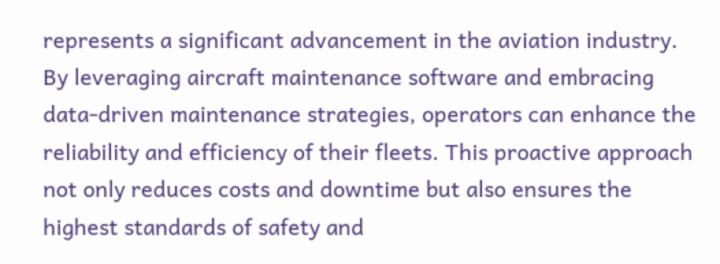represents a significant advancement in the aviation industry. By leveraging aircraft maintenance software and embracing data-driven maintenance strategies, operators can enhance the reliability and efficiency of their fleets. This proactive approach not only reduces costs and downtime but also ensures the highest standards of safety and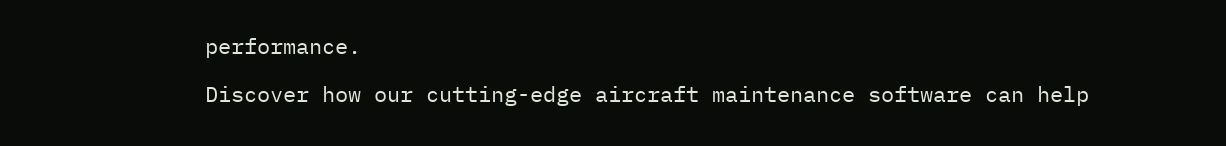performance.

Discover how our cutting-edge aircraft maintenance software can help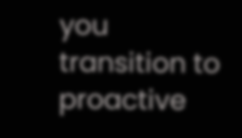you transition to proactive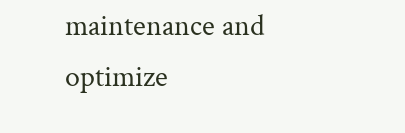maintenance and optimize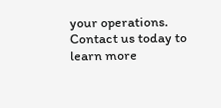your operations. Contact us today to learn more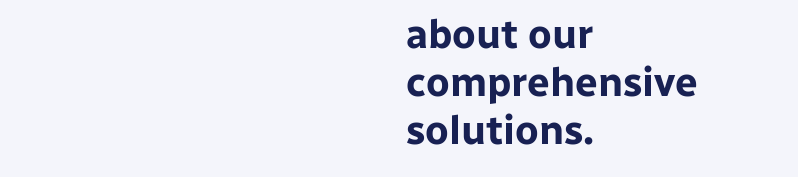about our comprehensive solutions.